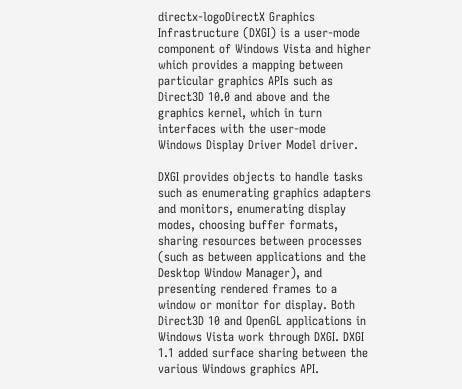directx-logoDirectX Graphics Infrastructure (DXGI) is a user-mode component of Windows Vista and higher which provides a mapping between particular graphics APIs such as Direct3D 10.0 and above and the graphics kernel, which in turn interfaces with the user-mode Windows Display Driver Model driver.

DXGI provides objects to handle tasks such as enumerating graphics adapters and monitors, enumerating display modes, choosing buffer formats, sharing resources between processes (such as between applications and the Desktop Window Manager), and presenting rendered frames to a window or monitor for display. Both Direct3D 10 and OpenGL applications in Windows Vista work through DXGI. DXGI 1.1 added surface sharing between the various Windows graphics API.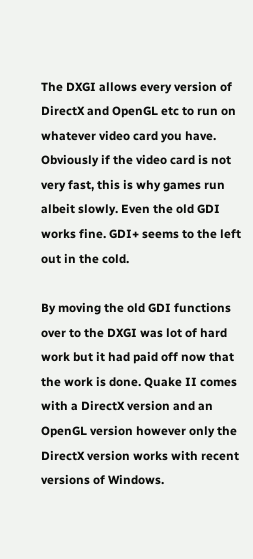The DXGI allows every version of DirectX and OpenGL etc to run on whatever video card you have. Obviously if the video card is not very fast, this is why games run albeit slowly. Even the old GDI  works fine. GDI+ seems to the left out in the cold.

By moving the old GDI functions over to the DXGI was lot of hard work but it had paid off now that the work is done. Quake II comes with a DirectX version and an OpenGL version however only the DirectX version works with recent versions of Windows.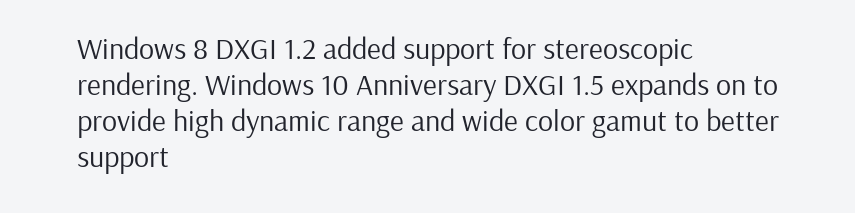Windows 8 DXGI 1.2 added support for stereoscopic rendering. Windows 10 Anniversary DXGI 1.5 expands on to provide high dynamic range and wide color gamut to better support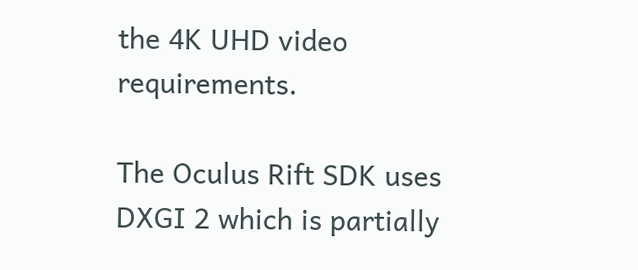the 4K UHD video requirements.

The Oculus Rift SDK uses DXGI 2 which is partially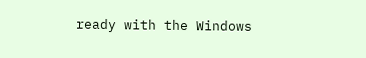ready with the Windows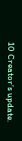10 Creator’s update.